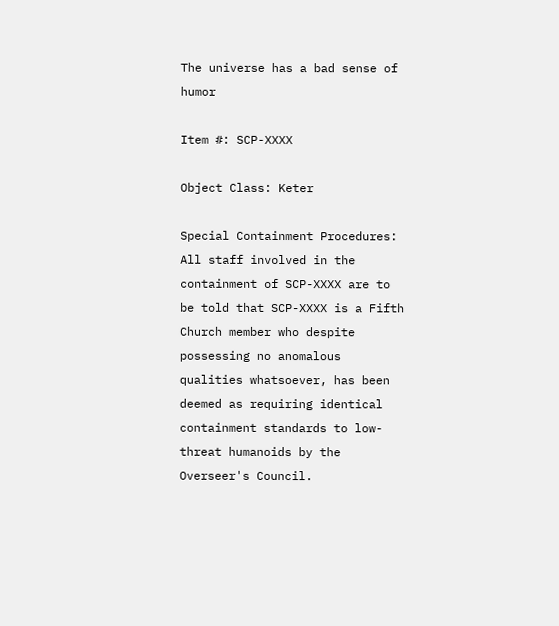The universe has a bad sense of humor

Item #: SCP-XXXX

Object Class: Keter

Special Containment Procedures: All staff involved in the containment of SCP-XXXX are to be told that SCP-XXXX is a Fifth Church member who despite possessing no anomalous qualities whatsoever, has been deemed as requiring identical containment standards to low-threat humanoids by the Overseer's Council.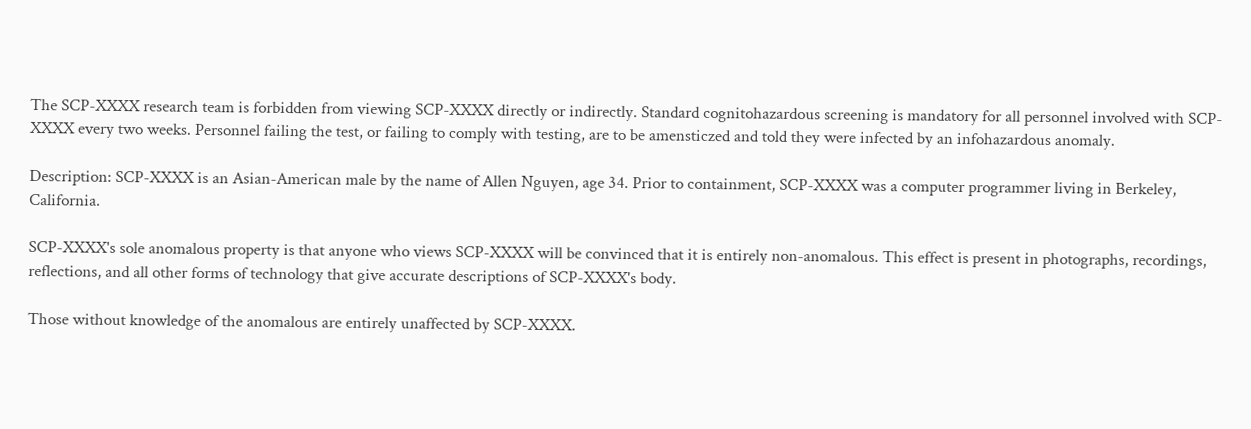The SCP-XXXX research team is forbidden from viewing SCP-XXXX directly or indirectly. Standard cognitohazardous screening is mandatory for all personnel involved with SCP-XXXX every two weeks. Personnel failing the test, or failing to comply with testing, are to be amensticzed and told they were infected by an infohazardous anomaly.

Description: SCP-XXXX is an Asian-American male by the name of Allen Nguyen, age 34. Prior to containment, SCP-XXXX was a computer programmer living in Berkeley, California.

SCP-XXXX's sole anomalous property is that anyone who views SCP-XXXX will be convinced that it is entirely non-anomalous. This effect is present in photographs, recordings, reflections, and all other forms of technology that give accurate descriptions of SCP-XXXX's body.

Those without knowledge of the anomalous are entirely unaffected by SCP-XXXX.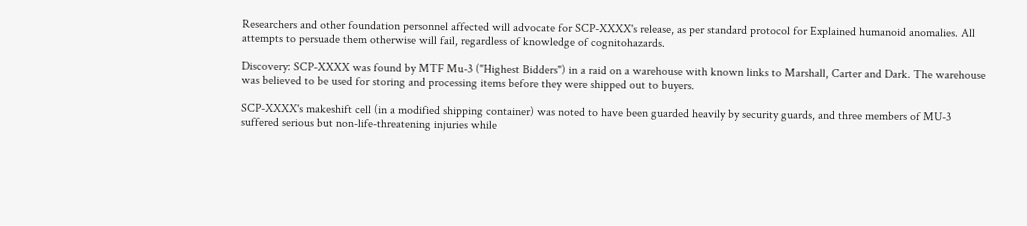Researchers and other foundation personnel affected will advocate for SCP-XXXX's release, as per standard protocol for Explained humanoid anomalies. All attempts to persuade them otherwise will fail, regardless of knowledge of cognitohazards.

Discovery: SCP-XXXX was found by MTF Mu-3 ("Highest Bidders") in a raid on a warehouse with known links to Marshall, Carter and Dark. The warehouse was believed to be used for storing and processing items before they were shipped out to buyers.

SCP-XXXX's makeshift cell (in a modified shipping container) was noted to have been guarded heavily by security guards, and three members of MU-3 suffered serious but non-life-threatening injuries while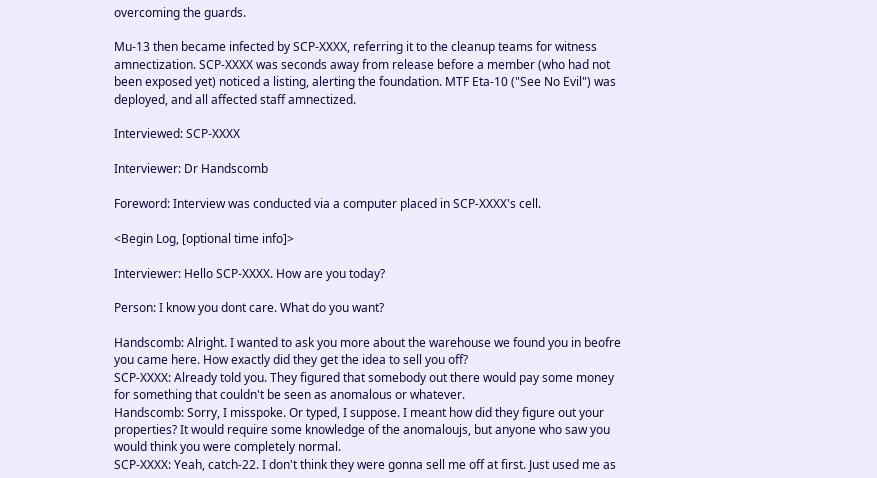overcoming the guards.

Mu-13 then became infected by SCP-XXXX, referring it to the cleanup teams for witness amnectization. SCP-XXXX was seconds away from release before a member (who had not been exposed yet) noticed a listing, alerting the foundation. MTF Eta-10 ("See No Evil") was deployed, and all affected staff amnectized.

Interviewed: SCP-XXXX

Interviewer: Dr Handscomb

Foreword: Interview was conducted via a computer placed in SCP-XXXX's cell.

<Begin Log, [optional time info]>

Interviewer: Hello SCP-XXXX. How are you today?

Person: I know you dont care. What do you want?

Handscomb: Alright. I wanted to ask you more about the warehouse we found you in beofre you came here. How exactly did they get the idea to sell you off?
SCP-XXXX: Already told you. They figured that somebody out there would pay some money for something that couldn't be seen as anomalous or whatever.
Handscomb: Sorry, I misspoke. Or typed, I suppose. I meant how did they figure out your properties? It would require some knowledge of the anomaloujs, but anyone who saw you would think you were completely normal.
SCP-XXXX: Yeah, catch-22. I don't think they were gonna sell me off at first. Just used me as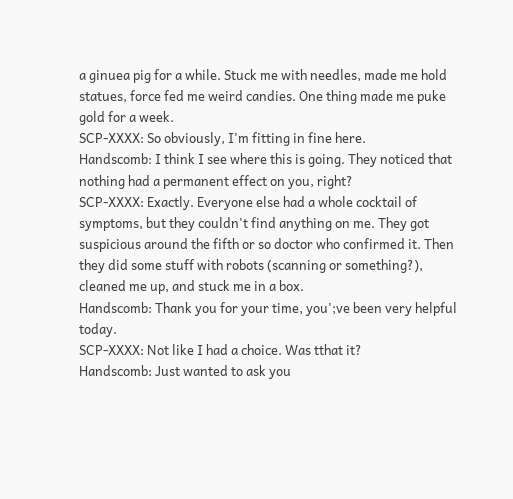a ginuea pig for a while. Stuck me with needles, made me hold statues, force fed me weird candies. One thing made me puke gold for a week.
SCP-XXXX: So obviously, I'm fitting in fine here.
Handscomb: I think I see where this is going. They noticed that nothing had a permanent effect on you, right?
SCP-XXXX: Exactly. Everyone else had a whole cocktail of symptoms, but they couldn't find anything on me. They got suspicious around the fifth or so doctor who confirmed it. Then they did some stuff with robots (scanning or something?), cleaned me up, and stuck me in a box.
Handscomb: Thank you for your time, you';ve been very helpful today.
SCP-XXXX: Not like I had a choice. Was tthat it?
Handscomb: Just wanted to ask you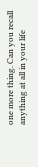one more thing. Can you recall anything at all in your life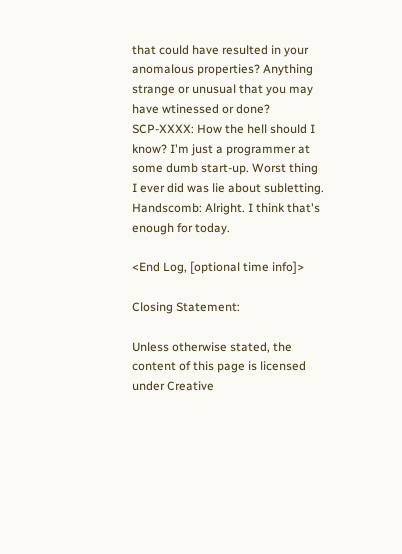that could have resulted in your anomalous properties? Anything strange or unusual that you may have wtinessed or done?
SCP-XXXX: How the hell should I know? I'm just a programmer at some dumb start-up. Worst thing I ever did was lie about subletting.
Handscomb: Alright. I think that's enough for today.

<End Log, [optional time info]>

Closing Statement:

Unless otherwise stated, the content of this page is licensed under Creative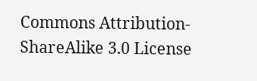Commons Attribution-ShareAlike 3.0 License